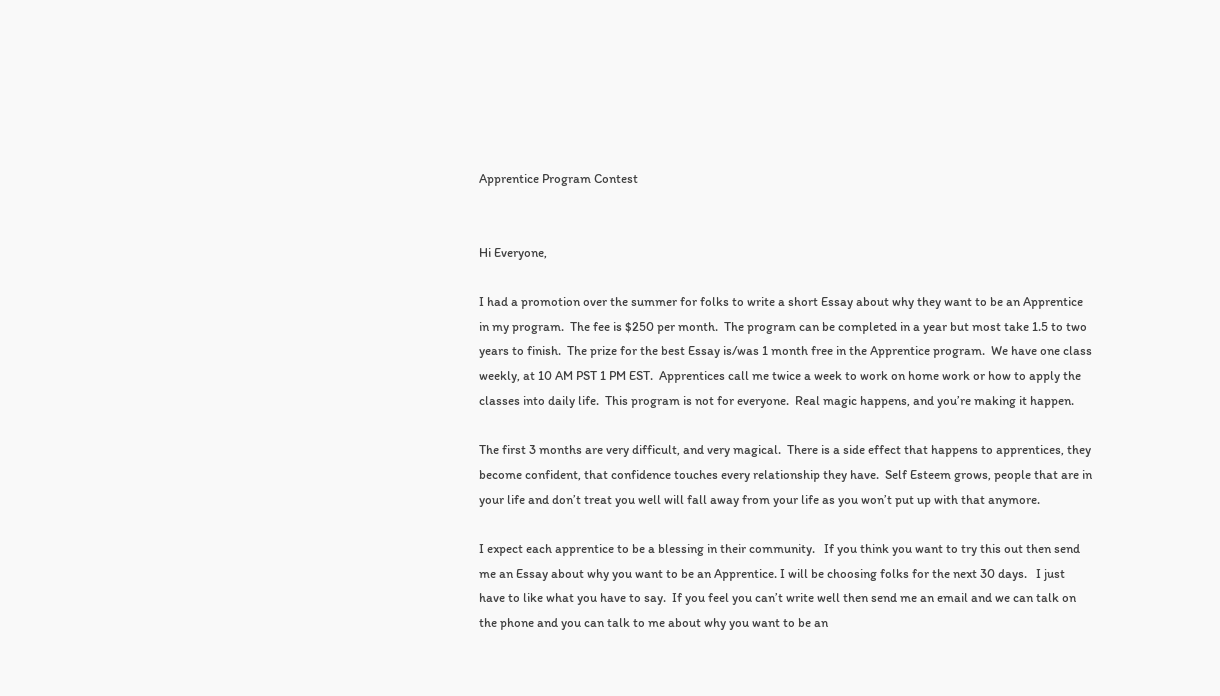Apprentice Program Contest


Hi Everyone,

I had a promotion over the summer for folks to write a short Essay about why they want to be an Apprentice in my program.  The fee is $250 per month.  The program can be completed in a year but most take 1.5 to two years to finish.  The prize for the best Essay is/was 1 month free in the Apprentice program.  We have one class weekly, at 10 AM PST 1 PM EST.  Apprentices call me twice a week to work on home work or how to apply the classes into daily life.  This program is not for everyone.  Real magic happens, and you’re making it happen.

The first 3 months are very difficult, and very magical.  There is a side effect that happens to apprentices, they become confident, that confidence touches every relationship they have.  Self Esteem grows, people that are in your life and don’t treat you well will fall away from your life as you won’t put up with that anymore.

I expect each apprentice to be a blessing in their community.   If you think you want to try this out then send me an Essay about why you want to be an Apprentice. I will be choosing folks for the next 30 days.   I just have to like what you have to say.  If you feel you can’t write well then send me an email and we can talk on the phone and you can talk to me about why you want to be an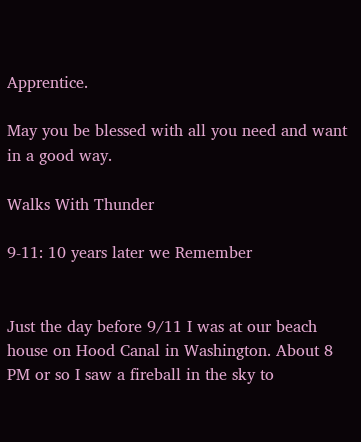Apprentice.

May you be blessed with all you need and want in a good way.

Walks With Thunder

9-11: 10 years later we Remember


Just the day before 9/11 I was at our beach house on Hood Canal in Washington. About 8 PM or so I saw a fireball in the sky to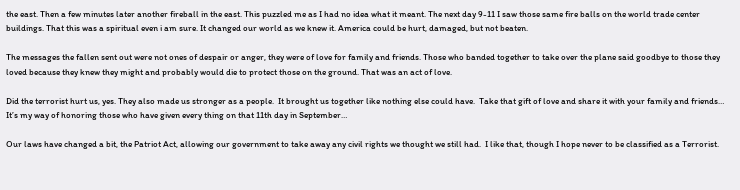the east. Then a few minutes later another fireball in the east. This puzzled me as I had no idea what it meant. The next day 9-11 I saw those same fire balls on the world trade center buildings. That this was a spiritual even i am sure. It changed our world as we knew it. America could be hurt, damaged, but not beaten.

The messages the fallen sent out were not ones of despair or anger, they were of love for family and friends. Those who banded together to take over the plane said goodbye to those they loved because they knew they might and probably would die to protect those on the ground. That was an act of love.

Did the terrorist hurt us, yes. They also made us stronger as a people.  It brought us together like nothing else could have.  Take that gift of love and share it with your family and friends… It’s my way of honoring those who have given every thing on that 11th day in September…

Our laws have changed a bit, the Patriot Act, allowing our government to take away any civil rights we thought we still had.  I like that, though I hope never to be classified as a Terrorist.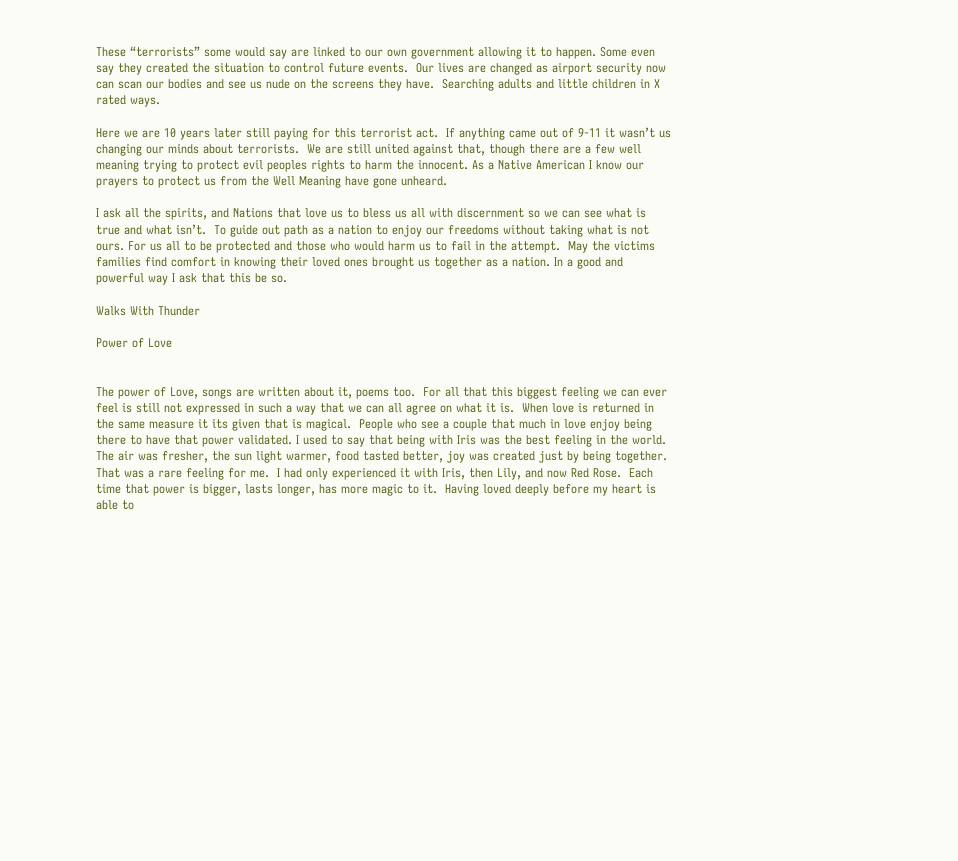These “terrorists” some would say are linked to our own government allowing it to happen. Some even say they created the situation to control future events.  Our lives are changed as airport security now can scan our bodies and see us nude on the screens they have.  Searching adults and little children in X rated ways.

Here we are 10 years later still paying for this terrorist act.  If anything came out of 9-11 it wasn’t us changing our minds about terrorists.  We are still united against that, though there are a few well meaning trying to protect evil peoples rights to harm the innocent. As a Native American I know our prayers to protect us from the Well Meaning have gone unheard.

I ask all the spirits, and Nations that love us to bless us all with discernment so we can see what is true and what isn’t.  To guide out path as a nation to enjoy our freedoms without taking what is not ours. For us all to be protected and those who would harm us to fail in the attempt.  May the victims families find comfort in knowing their loved ones brought us together as a nation. In a good and powerful way I ask that this be so.

Walks With Thunder

Power of Love


The power of Love, songs are written about it, poems too.  For all that this biggest feeling we can ever feel is still not expressed in such a way that we can all agree on what it is.  When love is returned in the same measure it its given that is magical.  People who see a couple that much in love enjoy being there to have that power validated. I used to say that being with Iris was the best feeling in the world. The air was fresher, the sun light warmer, food tasted better, joy was created just by being together. That was a rare feeling for me.  I had only experienced it with Iris, then Lily, and now Red Rose.  Each time that power is bigger, lasts longer, has more magic to it.  Having loved deeply before my heart is able to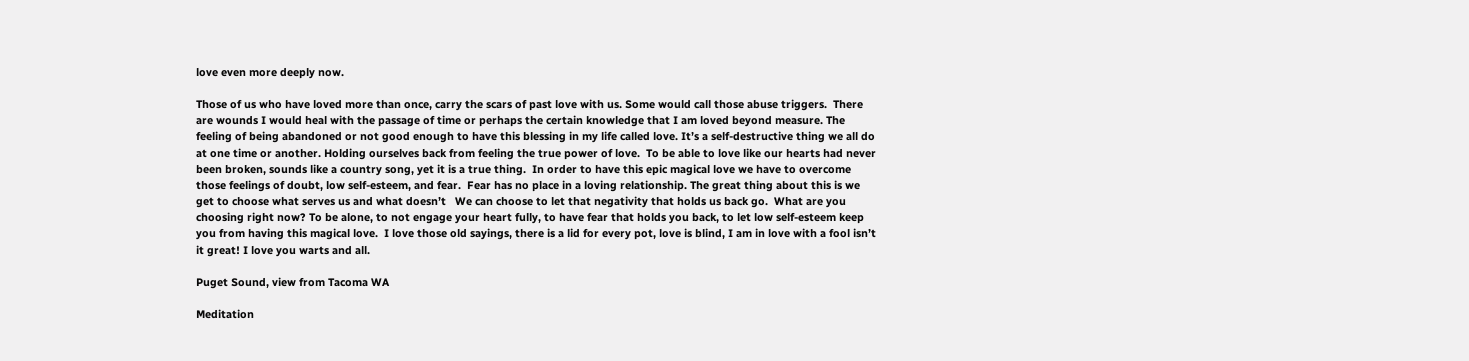love even more deeply now.

Those of us who have loved more than once, carry the scars of past love with us. Some would call those abuse triggers.  There are wounds I would heal with the passage of time or perhaps the certain knowledge that I am loved beyond measure. The feeling of being abandoned or not good enough to have this blessing in my life called love. It’s a self-destructive thing we all do at one time or another. Holding ourselves back from feeling the true power of love.  To be able to love like our hearts had never been broken, sounds like a country song, yet it is a true thing.  In order to have this epic magical love we have to overcome those feelings of doubt, low self-esteem, and fear.  Fear has no place in a loving relationship. The great thing about this is we get to choose what serves us and what doesn’t   We can choose to let that negativity that holds us back go.  What are you choosing right now? To be alone, to not engage your heart fully, to have fear that holds you back, to let low self-esteem keep you from having this magical love.  I love those old sayings, there is a lid for every pot, love is blind, I am in love with a fool isn’t it great! I love you warts and all.

Puget Sound, view from Tacoma WA

Meditation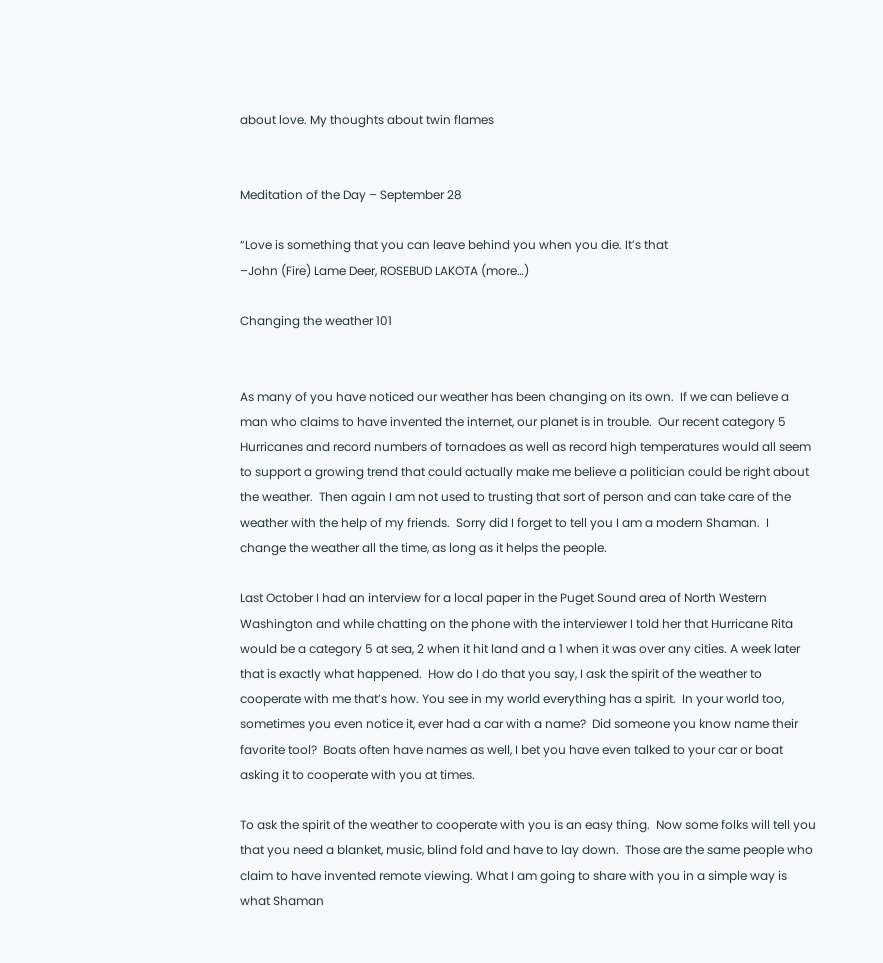about love. My thoughts about twin flames


Meditation of the Day – September 28

“Love is something that you can leave behind you when you die. It’s that
–John (Fire) Lame Deer, ROSEBUD LAKOTA (more…)

Changing the weather 101


As many of you have noticed our weather has been changing on its own.  If we can believe a man who claims to have invented the internet, our planet is in trouble.  Our recent category 5 Hurricanes and record numbers of tornadoes as well as record high temperatures would all seem to support a growing trend that could actually make me believe a politician could be right about the weather.  Then again I am not used to trusting that sort of person and can take care of the weather with the help of my friends.  Sorry did I forget to tell you I am a modern Shaman.  I change the weather all the time, as long as it helps the people.

Last October I had an interview for a local paper in the Puget Sound area of North Western Washington and while chatting on the phone with the interviewer I told her that Hurricane Rita would be a category 5 at sea, 2 when it hit land and a 1 when it was over any cities. A week later that is exactly what happened.  How do I do that you say, I ask the spirit of the weather to cooperate with me that’s how. You see in my world everything has a spirit.  In your world too, sometimes you even notice it, ever had a car with a name?  Did someone you know name their favorite tool?  Boats often have names as well, I bet you have even talked to your car or boat asking it to cooperate with you at times.

To ask the spirit of the weather to cooperate with you is an easy thing.  Now some folks will tell you that you need a blanket, music, blind fold and have to lay down.  Those are the same people who claim to have invented remote viewing. What I am going to share with you in a simple way is what Shaman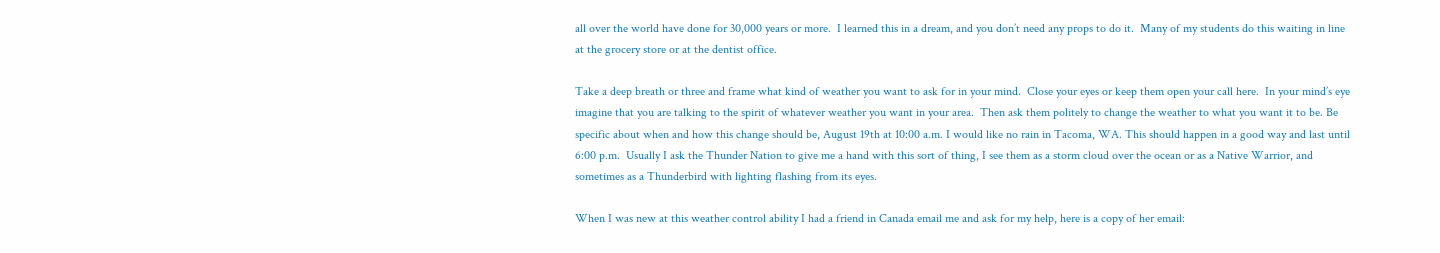all over the world have done for 30,000 years or more.  I learned this in a dream, and you don’t need any props to do it.  Many of my students do this waiting in line at the grocery store or at the dentist office.

Take a deep breath or three and frame what kind of weather you want to ask for in your mind.  Close your eyes or keep them open your call here.  In your mind’s eye imagine that you are talking to the spirit of whatever weather you want in your area.  Then ask them politely to change the weather to what you want it to be. Be specific about when and how this change should be, August 19th at 10:00 a.m. I would like no rain in Tacoma, WA. This should happen in a good way and last until 6:00 p.m.  Usually I ask the Thunder Nation to give me a hand with this sort of thing, I see them as a storm cloud over the ocean or as a Native Warrior, and sometimes as a Thunderbird with lighting flashing from its eyes.

When I was new at this weather control ability I had a friend in Canada email me and ask for my help, here is a copy of her email: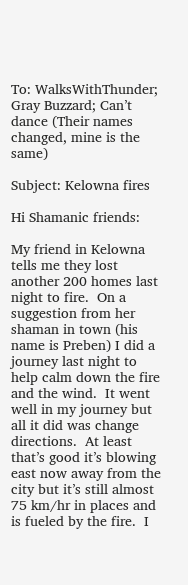To: WalksWithThunder; Gray Buzzard; Can’t dance (Their names changed, mine is the same)

Subject: Kelowna fires

Hi Shamanic friends:

My friend in Kelowna tells me they lost another 200 homes last night to fire.  On a suggestion from her shaman in town (his name is Preben) I did a journey last night to help calm down the fire and the wind.  It went well in my journey but all it did was change directions.  At least that’s good it’s blowing east now away from the city but it’s still almost 75 km/hr in places and is fueled by the fire.  I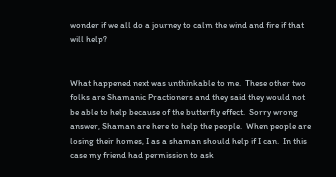wonder if we all do a journey to calm the wind and fire if that will help?


What happened next was unthinkable to me.  These other two folks are Shamanic Practioners and they said they would not be able to help because of the butterfly effect.  Sorry wrong answer, Shaman are here to help the people.  When people are losing their homes, I as a shaman should help if I can.  In this case my friend had permission to ask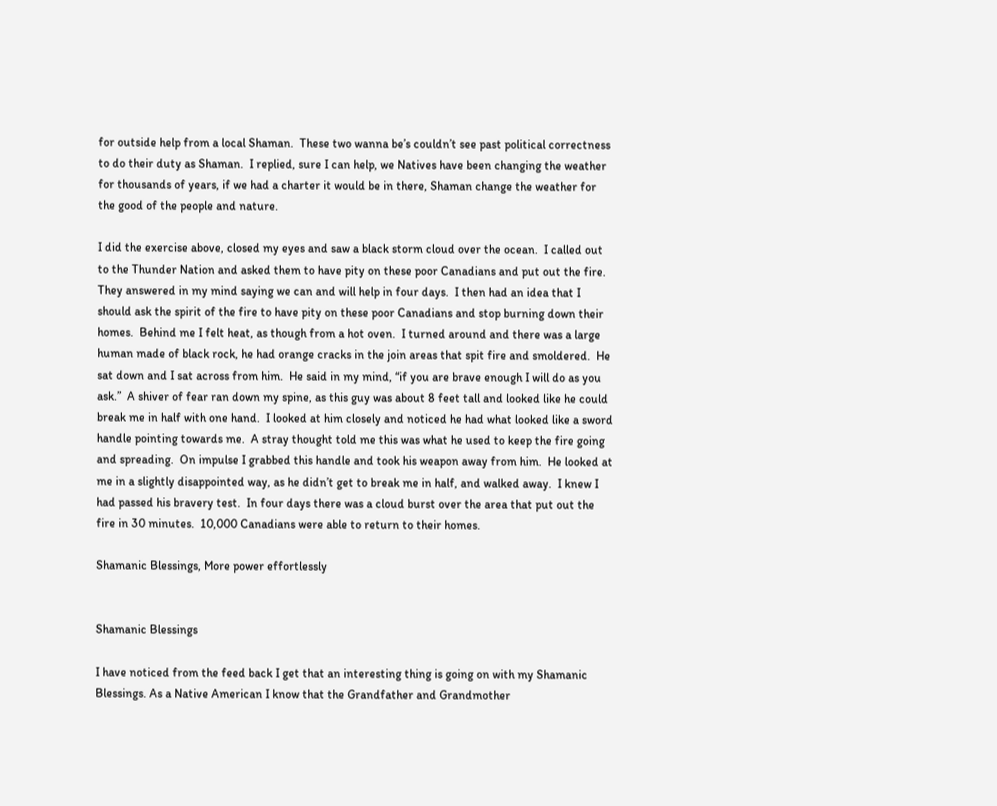for outside help from a local Shaman.  These two wanna be’s couldn’t see past political correctness to do their duty as Shaman.  I replied, sure I can help, we Natives have been changing the weather for thousands of years, if we had a charter it would be in there, Shaman change the weather for  the good of the people and nature.

I did the exercise above, closed my eyes and saw a black storm cloud over the ocean.  I called out to the Thunder Nation and asked them to have pity on these poor Canadians and put out the fire.  They answered in my mind saying we can and will help in four days.  I then had an idea that I should ask the spirit of the fire to have pity on these poor Canadians and stop burning down their homes.  Behind me I felt heat, as though from a hot oven.  I turned around and there was a large human made of black rock, he had orange cracks in the join areas that spit fire and smoldered.  He sat down and I sat across from him.  He said in my mind, “if you are brave enough I will do as you ask.”  A shiver of fear ran down my spine, as this guy was about 8 feet tall and looked like he could break me in half with one hand.  I looked at him closely and noticed he had what looked like a sword handle pointing towards me.  A stray thought told me this was what he used to keep the fire going and spreading.  On impulse I grabbed this handle and took his weapon away from him.  He looked at me in a slightly disappointed way, as he didn’t get to break me in half, and walked away.  I knew I had passed his bravery test.  In four days there was a cloud burst over the area that put out the fire in 30 minutes.  10,000 Canadians were able to return to their homes.

Shamanic Blessings, More power effortlessly


Shamanic Blessings

I have noticed from the feed back I get that an interesting thing is going on with my Shamanic Blessings. As a Native American I know that the Grandfather and Grandmother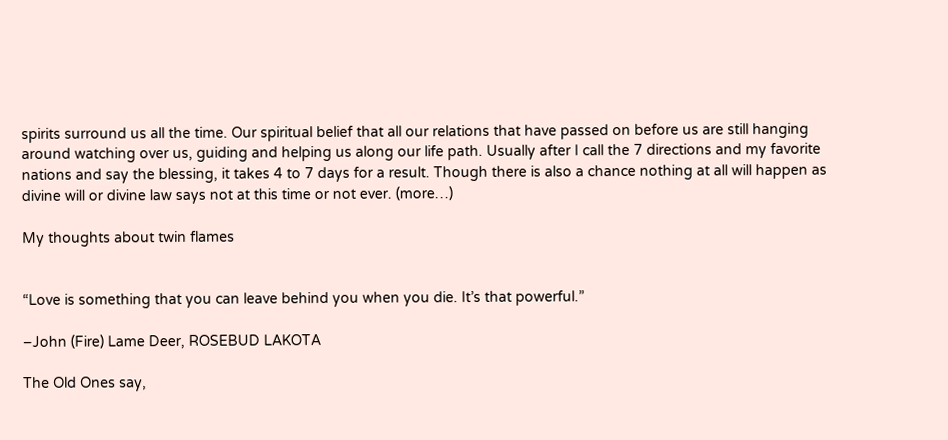spirits surround us all the time. Our spiritual belief that all our relations that have passed on before us are still hanging around watching over us, guiding and helping us along our life path. Usually after I call the 7 directions and my favorite nations and say the blessing, it takes 4 to 7 days for a result. Though there is also a chance nothing at all will happen as divine will or divine law says not at this time or not ever. (more…)

My thoughts about twin flames


“Love is something that you can leave behind you when you die. It’s that powerful.”

–John (Fire) Lame Deer, ROSEBUD LAKOTA

The Old Ones say,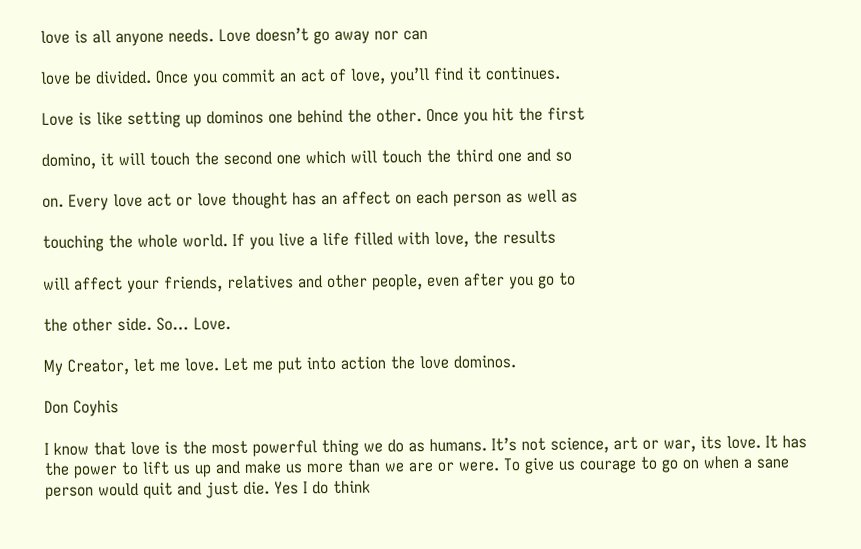love is all anyone needs. Love doesn’t go away nor can

love be divided. Once you commit an act of love, you’ll find it continues.

Love is like setting up dominos one behind the other. Once you hit the first

domino, it will touch the second one which will touch the third one and so

on. Every love act or love thought has an affect on each person as well as

touching the whole world. If you live a life filled with love, the results

will affect your friends, relatives and other people, even after you go to

the other side. So… Love.

My Creator, let me love. Let me put into action the love dominos.

Don Coyhis

I know that love is the most powerful thing we do as humans. It’s not science, art or war, its love. It has the power to lift us up and make us more than we are or were. To give us courage to go on when a sane person would quit and just die. Yes I do think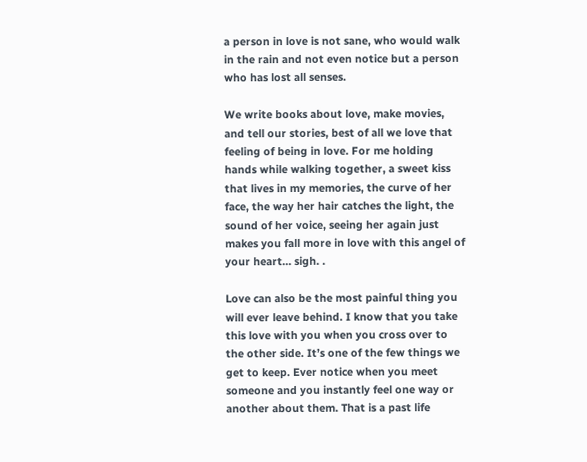a person in love is not sane, who would walk in the rain and not even notice but a person who has lost all senses.

We write books about love, make movies, and tell our stories, best of all we love that feeling of being in love. For me holding hands while walking together, a sweet kiss that lives in my memories, the curve of her face, the way her hair catches the light, the sound of her voice, seeing her again just makes you fall more in love with this angel of your heart… sigh. .

Love can also be the most painful thing you will ever leave behind. I know that you take this love with you when you cross over to the other side. It’s one of the few things we get to keep. Ever notice when you meet someone and you instantly feel one way or another about them. That is a past life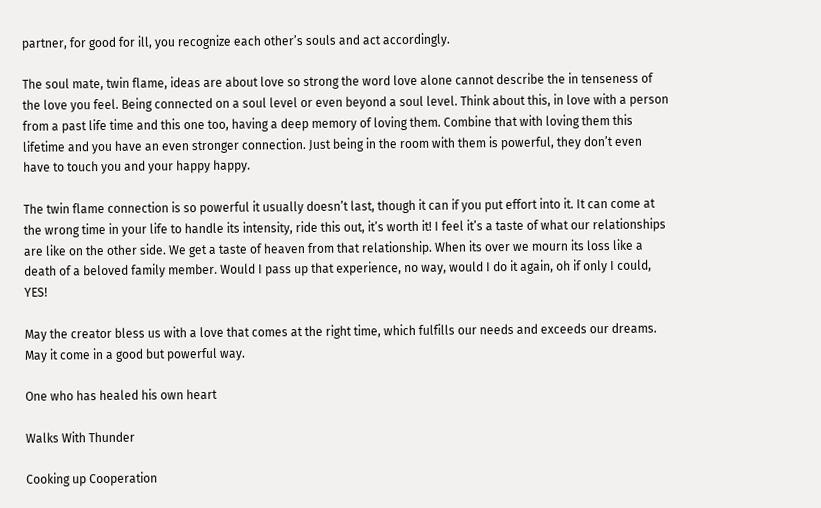partner, for good for ill, you recognize each other’s souls and act accordingly.

The soul mate, twin flame, ideas are about love so strong the word love alone cannot describe the in tenseness of the love you feel. Being connected on a soul level or even beyond a soul level. Think about this, in love with a person from a past life time and this one too, having a deep memory of loving them. Combine that with loving them this lifetime and you have an even stronger connection. Just being in the room with them is powerful, they don’t even have to touch you and your happy happy.

The twin flame connection is so powerful it usually doesn’t last, though it can if you put effort into it. It can come at the wrong time in your life to handle its intensity, ride this out, it’s worth it! I feel it’s a taste of what our relationships are like on the other side. We get a taste of heaven from that relationship. When its over we mourn its loss like a death of a beloved family member. Would I pass up that experience, no way, would I do it again, oh if only I could, YES!

May the creator bless us with a love that comes at the right time, which fulfills our needs and exceeds our dreams. May it come in a good but powerful way.

One who has healed his own heart

Walks With Thunder

Cooking up Cooperation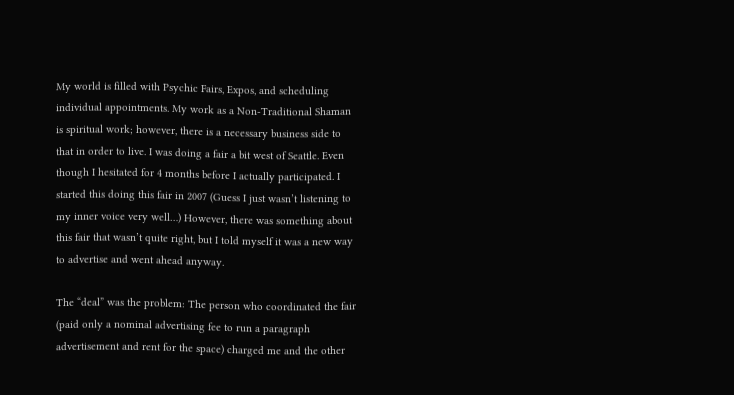My world is filled with Psychic Fairs, Expos, and scheduling individual appointments. My work as a Non-Traditional Shaman is spiritual work; however, there is a necessary business side to that in order to live. I was doing a fair a bit west of Seattle. Even though I hesitated for 4 months before I actually participated. I started this doing this fair in 2007 (Guess I just wasn’t listening to my inner voice very well…) However, there was something about this fair that wasn’t quite right, but I told myself it was a new way to advertise and went ahead anyway.

The “deal” was the problem: The person who coordinated the fair (paid only a nominal advertising fee to run a paragraph advertisement and rent for the space) charged me and the other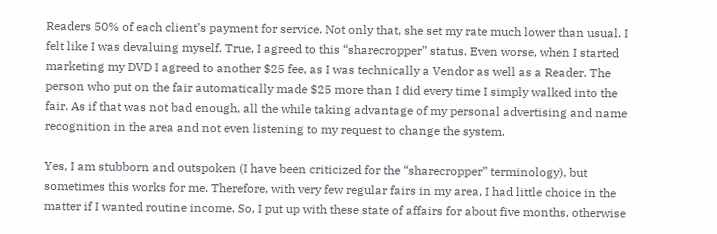Readers 50% of each client’s payment for service. Not only that, she set my rate much lower than usual. I felt like I was devaluing myself. True, I agreed to this “sharecropper” status. Even worse, when I started marketing my DVD I agreed to another $25 fee, as I was technically a Vendor as well as a Reader. The person who put on the fair automatically made $25 more than I did every time I simply walked into the fair. As if that was not bad enough, all the while taking advantage of my personal advertising and name recognition in the area and not even listening to my request to change the system.

Yes, I am stubborn and outspoken (I have been criticized for the “sharecropper” terminology), but sometimes this works for me. Therefore, with very few regular fairs in my area, I had little choice in the matter if I wanted routine income. So, I put up with these state of affairs for about five months, otherwise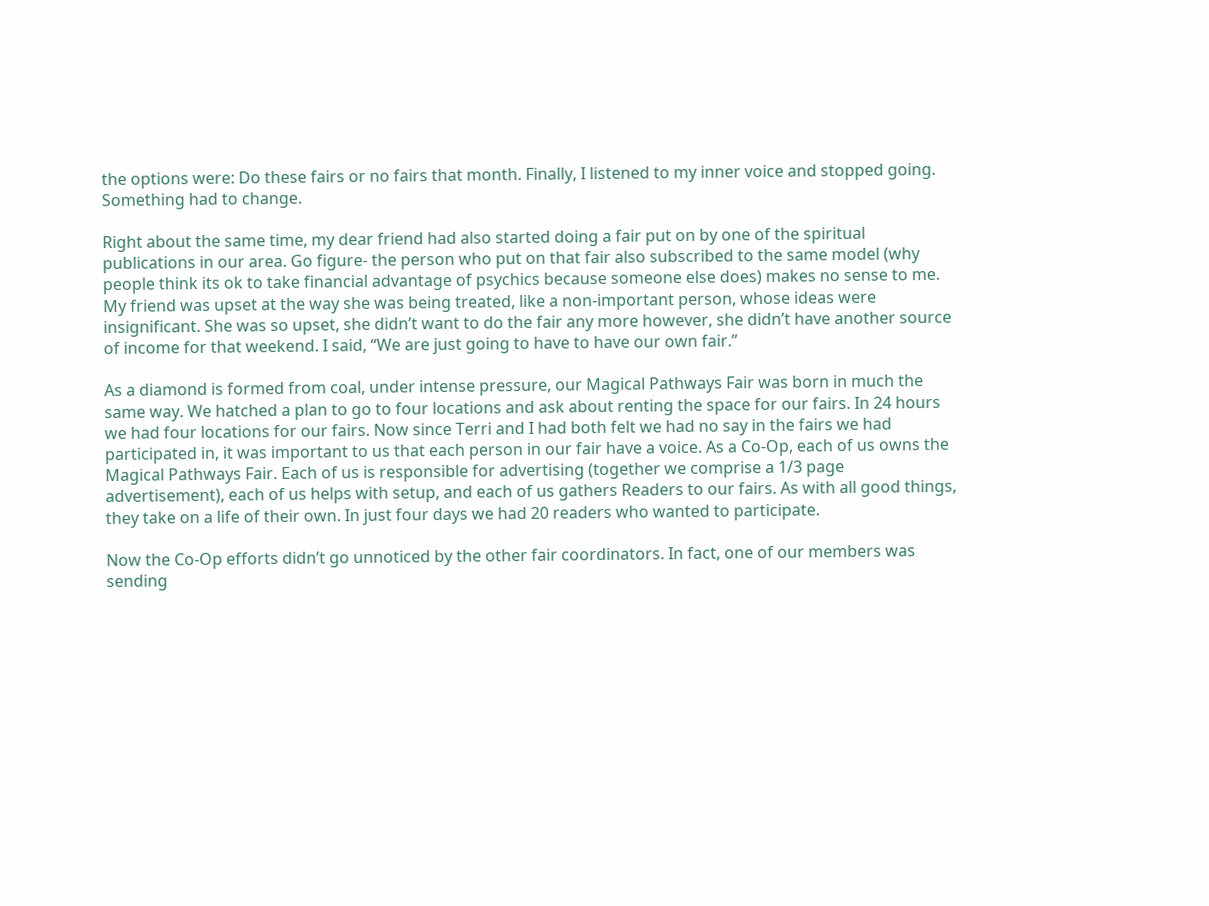the options were: Do these fairs or no fairs that month. Finally, I listened to my inner voice and stopped going. Something had to change.

Right about the same time, my dear friend had also started doing a fair put on by one of the spiritual publications in our area. Go figure- the person who put on that fair also subscribed to the same model (why people think its ok to take financial advantage of psychics because someone else does) makes no sense to me. My friend was upset at the way she was being treated, like a non-important person, whose ideas were insignificant. She was so upset, she didn’t want to do the fair any more however, she didn’t have another source of income for that weekend. I said, “We are just going to have to have our own fair.”

As a diamond is formed from coal, under intense pressure, our Magical Pathways Fair was born in much the same way. We hatched a plan to go to four locations and ask about renting the space for our fairs. In 24 hours we had four locations for our fairs. Now since Terri and I had both felt we had no say in the fairs we had participated in, it was important to us that each person in our fair have a voice. As a Co-Op, each of us owns the Magical Pathways Fair. Each of us is responsible for advertising (together we comprise a 1/3 page advertisement), each of us helps with setup, and each of us gathers Readers to our fairs. As with all good things, they take on a life of their own. In just four days we had 20 readers who wanted to participate.

Now the Co-Op efforts didn’t go unnoticed by the other fair coordinators. In fact, one of our members was sending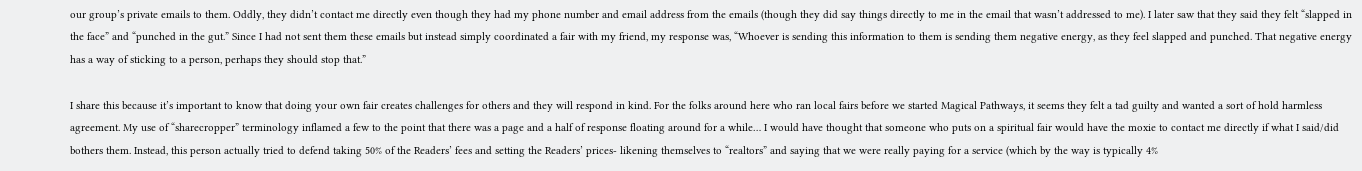our group’s private emails to them. Oddly, they didn’t contact me directly even though they had my phone number and email address from the emails (though they did say things directly to me in the email that wasn’t addressed to me). I later saw that they said they felt “slapped in the face” and “punched in the gut.” Since I had not sent them these emails but instead simply coordinated a fair with my friend, my response was, “Whoever is sending this information to them is sending them negative energy, as they feel slapped and punched. That negative energy has a way of sticking to a person, perhaps they should stop that.”

I share this because it’s important to know that doing your own fair creates challenges for others and they will respond in kind. For the folks around here who ran local fairs before we started Magical Pathways, it seems they felt a tad guilty and wanted a sort of hold harmless agreement. My use of “sharecropper” terminology inflamed a few to the point that there was a page and a half of response floating around for a while… I would have thought that someone who puts on a spiritual fair would have the moxie to contact me directly if what I said/did bothers them. Instead, this person actually tried to defend taking 50% of the Readers’ fees and setting the Readers’ prices- likening themselves to “realtors” and saying that we were really paying for a service (which by the way is typically 4%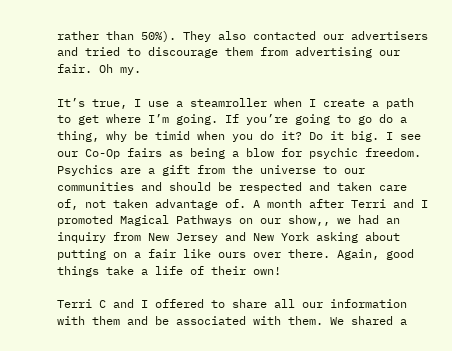rather than 50%). They also contacted our advertisers and tried to discourage them from advertising our fair. Oh my.

It’s true, I use a steamroller when I create a path to get where I’m going. If you’re going to go do a thing, why be timid when you do it? Do it big. I see our Co-Op fairs as being a blow for psychic freedom. Psychics are a gift from the universe to our communities and should be respected and taken care of, not taken advantage of. A month after Terri and I promoted Magical Pathways on our show,, we had an inquiry from New Jersey and New York asking about putting on a fair like ours over there. Again, good things take a life of their own!

Terri C and I offered to share all our information with them and be associated with them. We shared a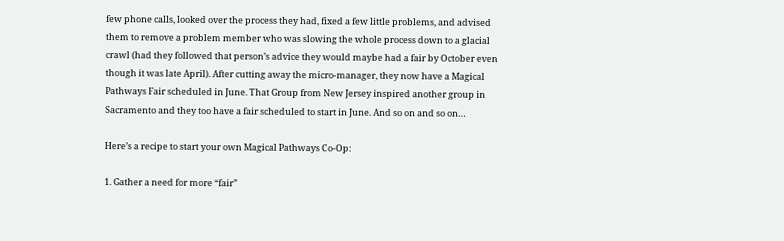few phone calls, looked over the process they had, fixed a few little problems, and advised them to remove a problem member who was slowing the whole process down to a glacial crawl (had they followed that person’s advice they would maybe had a fair by October even though it was late April). After cutting away the micro-manager, they now have a Magical Pathways Fair scheduled in June. That Group from New Jersey inspired another group in Sacramento and they too have a fair scheduled to start in June. And so on and so on…

Here’s a recipe to start your own Magical Pathways Co-Op:

1. Gather a need for more “fair”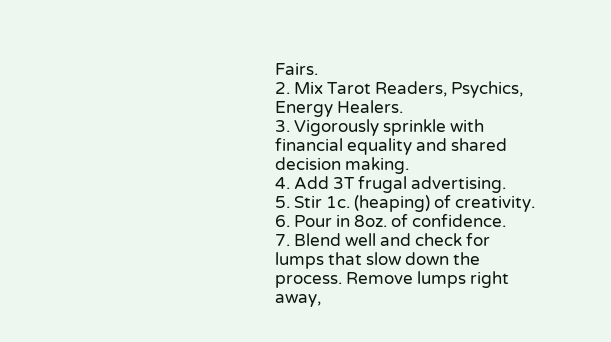Fairs.
2. Mix Tarot Readers, Psychics, Energy Healers.
3. Vigorously sprinkle with financial equality and shared decision making.
4. Add 3T frugal advertising.
5. Stir 1c. (heaping) of creativity.
6. Pour in 8oz. of confidence.
7. Blend well and check for lumps that slow down the process. Remove lumps right away,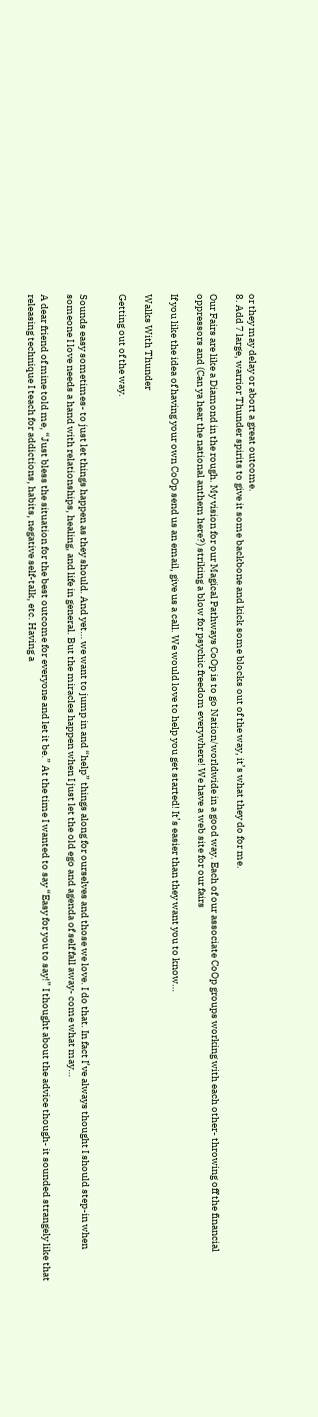or they may delay or abort a great outcome.
8. Add 7 large, warrior Thunder spirits to give it some backbone and kick some blocks out of the way, it’s what they do for me.

Our Fairs are like a Diamond in the rough. My vision for our Magical Pathways CoOp is to go Nation/worldwide in a good way. Each of our associate CoOp groups working with each other- throwing off the financial oppressors and (Can ya hear the national anthem here?) striking a blow for psychic freedom everywhere! We have a web site for our fairs

If you like the idea of having your own CoOp send us an email, give us a call. We would love to help you get started! It’s easier than they want you to know…

Walks With Thunder

Getting out of the way.


Sounds easy sometimes- to just let things happen as they should. And yet… we want to jump in and “help” things along for ourselves and those we love. I do that. In fact I’ve always thought I should step-in when someone I love needs a hand with relationships, healing, and life in general. But the miracles happen when I just let the old ego and agenda of self fall away- come what may…

A dear friend of mine told me, “Just bless the situation for the best outcome for everyone and let it be.” At the time I wanted to say “Easy for you to say!” I thought about the advice though- it sounded strangely like that releasing technique I teach for addictions, habits, negative self-talk, etc. Having a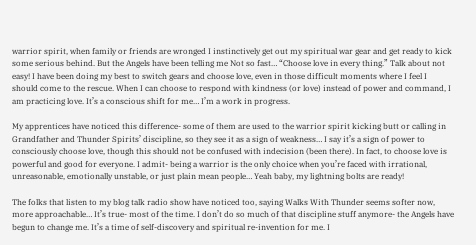warrior spirit, when family or friends are wronged I instinctively get out my spiritual war gear and get ready to kick some serious behind. But the Angels have been telling me Not so fast… “Choose love in every thing.” Talk about not easy! I have been doing my best to switch gears and choose love, even in those difficult moments where I feel I should come to the rescue. When I can choose to respond with kindness (or love) instead of power and command, I am practicing love. It’s a conscious shift for me… I’m a work in progress.

My apprentices have noticed this difference- some of them are used to the warrior spirit kicking butt or calling in Grandfather and Thunder Spirits’ discipline, so they see it as a sign of weakness… I say it’s a sign of power to consciously choose love, though this should not be confused with indecision (been there). In fact, to choose love is powerful and good for everyone. I admit- being a warrior is the only choice when you’re faced with irrational, unreasonable, emotionally unstable, or just plain mean people… Yeah baby, my lightning bolts are ready!

The folks that listen to my blog talk radio show have noticed too, saying Walks With Thunder seems softer now, more approachable… It’s true- most of the time. I don’t do so much of that discipline stuff anymore- the Angels have begun to change me. It’s a time of self-discovery and spiritual re-invention for me. I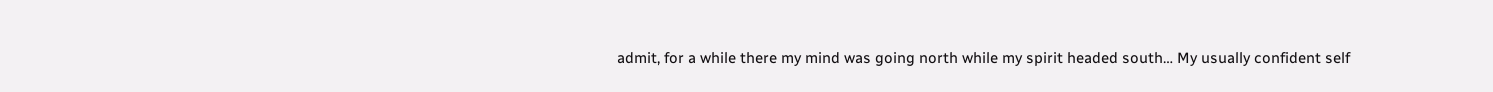admit, for a while there my mind was going north while my spirit headed south… My usually confident self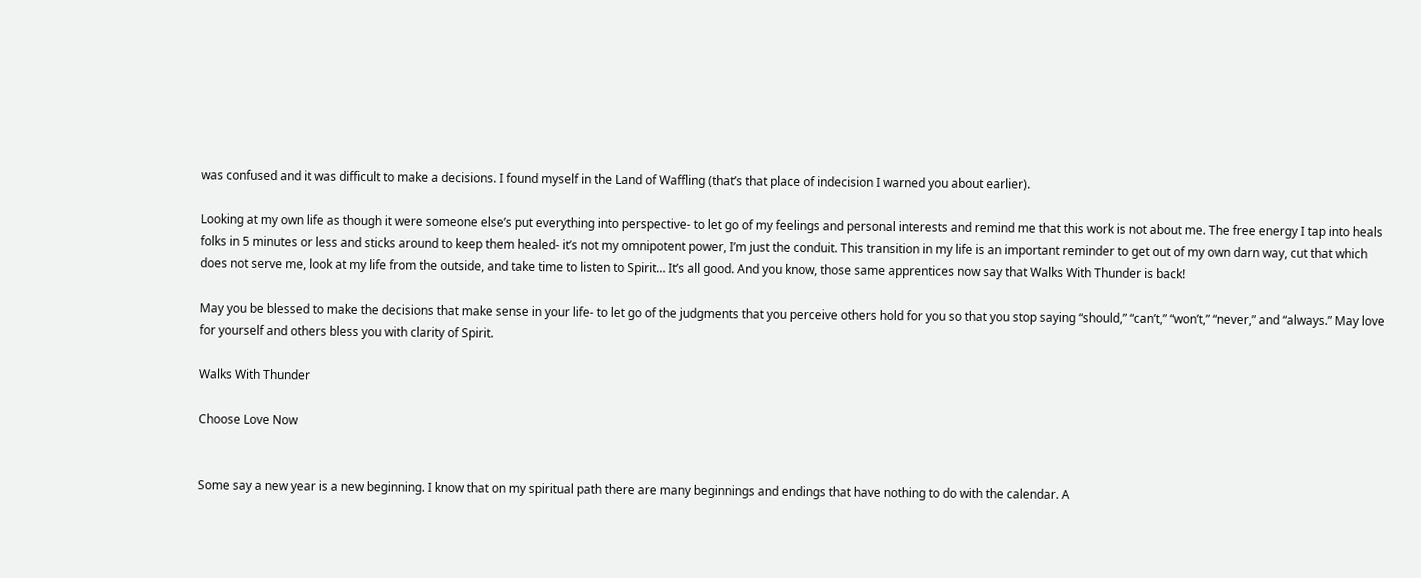was confused and it was difficult to make a decisions. I found myself in the Land of Waffling (that’s that place of indecision I warned you about earlier).

Looking at my own life as though it were someone else’s put everything into perspective- to let go of my feelings and personal interests and remind me that this work is not about me. The free energy I tap into heals folks in 5 minutes or less and sticks around to keep them healed- it’s not my omnipotent power, I’m just the conduit. This transition in my life is an important reminder to get out of my own darn way, cut that which does not serve me, look at my life from the outside, and take time to listen to Spirit… It’s all good. And you know, those same apprentices now say that Walks With Thunder is back!

May you be blessed to make the decisions that make sense in your life- to let go of the judgments that you perceive others hold for you so that you stop saying “should,” “can’t,” “won’t,” “never,” and “always.” May love for yourself and others bless you with clarity of Spirit.

Walks With Thunder

Choose Love Now


Some say a new year is a new beginning. I know that on my spiritual path there are many beginnings and endings that have nothing to do with the calendar. A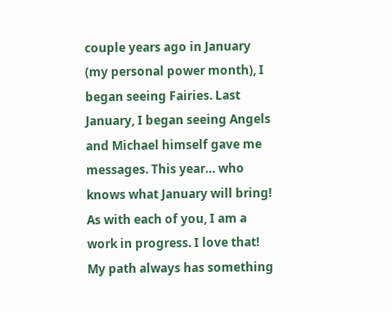couple years ago in January (my personal power month), I began seeing Fairies. Last January, I began seeing Angels and Michael himself gave me messages. This year… who knows what January will bring! As with each of you, I am a work in progress. I love that! My path always has something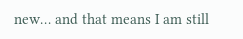new… and that means I am still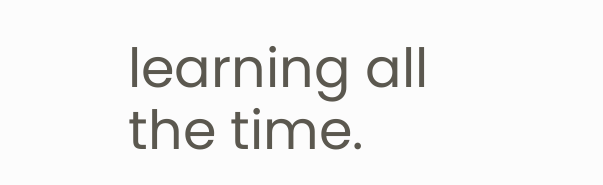learning all the time.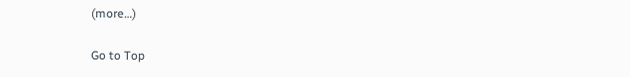(more…)

Go to Top